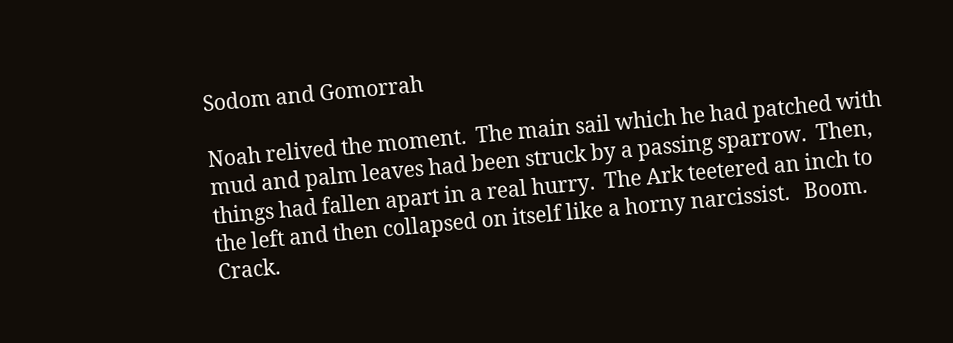Sodom and Gomorrah

Noah relived the moment.  The main sail which he had patched with mud and palm leaves had been struck by a passing sparrow.  Then, things had fallen apart in a real hurry.  The Ark teetered an inch to the left and then collapsed on itself like a horny narcissist.   Boom.  Crack.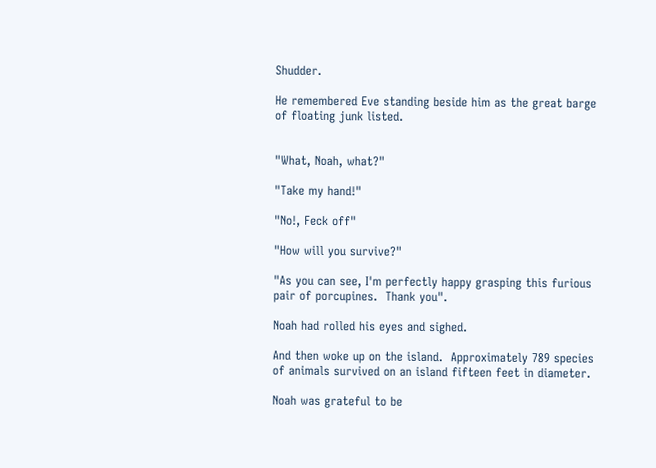Shudder.

He remembered Eve standing beside him as the great barge of floating junk listed.


"What, Noah, what?"

"Take my hand!"

"No!, Feck off"

"How will you survive?"

"As you can see, I'm perfectly happy grasping this furious pair of porcupines.  Thank you".

Noah had rolled his eyes and sighed.

And then woke up on the island.  Approximately 789 species of animals survived on an island fifteen feet in diameter.

Noah was grateful to be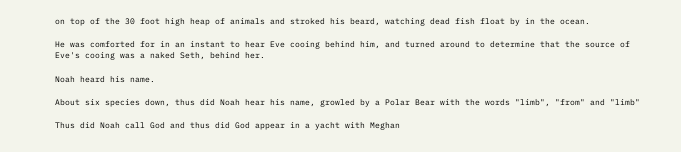on top of the 30 foot high heap of animals and stroked his beard, watching dead fish float by in the ocean.

He was comforted for in an instant to hear Eve cooing behind him, and turned around to determine that the source of Eve's cooing was a naked Seth, behind her.

Noah heard his name.

About six species down, thus did Noah hear his name, growled by a Polar Bear with the words "limb", "from" and "limb"

Thus did Noah call God and thus did God appear in a yacht with Meghan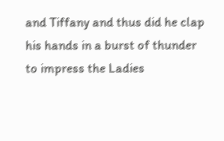and Tiffany and thus did he clap his hands in a burst of thunder to impress the Ladies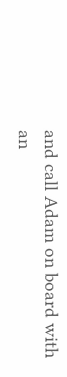and call Adam on board with an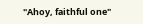"Ahoy, faithful one"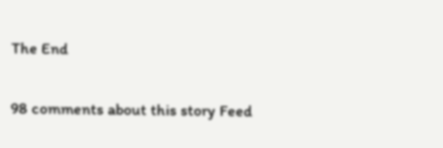The End

98 comments about this story Feed